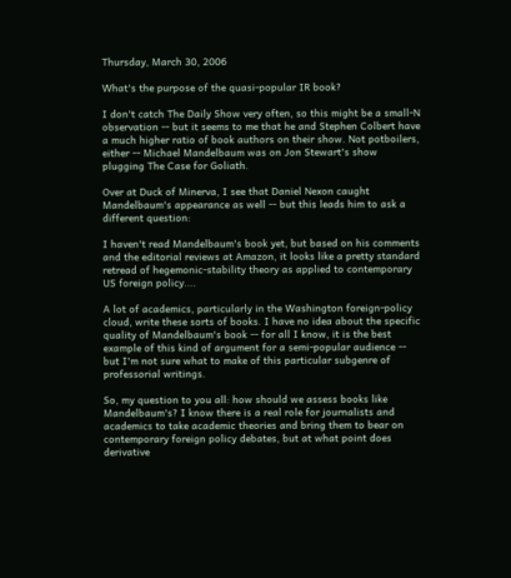Thursday, March 30, 2006

What's the purpose of the quasi-popular IR book?

I don't catch The Daily Show very often, so this might be a small-N observation -- but it seems to me that he and Stephen Colbert have a much higher ratio of book authors on their show. Not potboilers, either -- Michael Mandelbaum was on Jon Stewart's show plugging The Case for Goliath.

Over at Duck of Minerva, I see that Daniel Nexon caught Mandelbaum's appearance as well -- but this leads him to ask a different question:

I haven't read Mandelbaum's book yet, but based on his comments and the editorial reviews at Amazon, it looks like a pretty standard retread of hegemonic-stability theory as applied to contemporary US foreign policy....

A lot of academics, particularly in the Washington foreign-policy cloud, write these sorts of books. I have no idea about the specific quality of Mandelbaum's book -- for all I know, it is the best example of this kind of argument for a semi-popular audience -- but I'm not sure what to make of this particular subgenre of professorial writings.

So, my question to you all: how should we assess books like Mandelbaum's? I know there is a real role for journalists and academics to take academic theories and bring them to bear on contemporary foreign policy debates, but at what point does derivative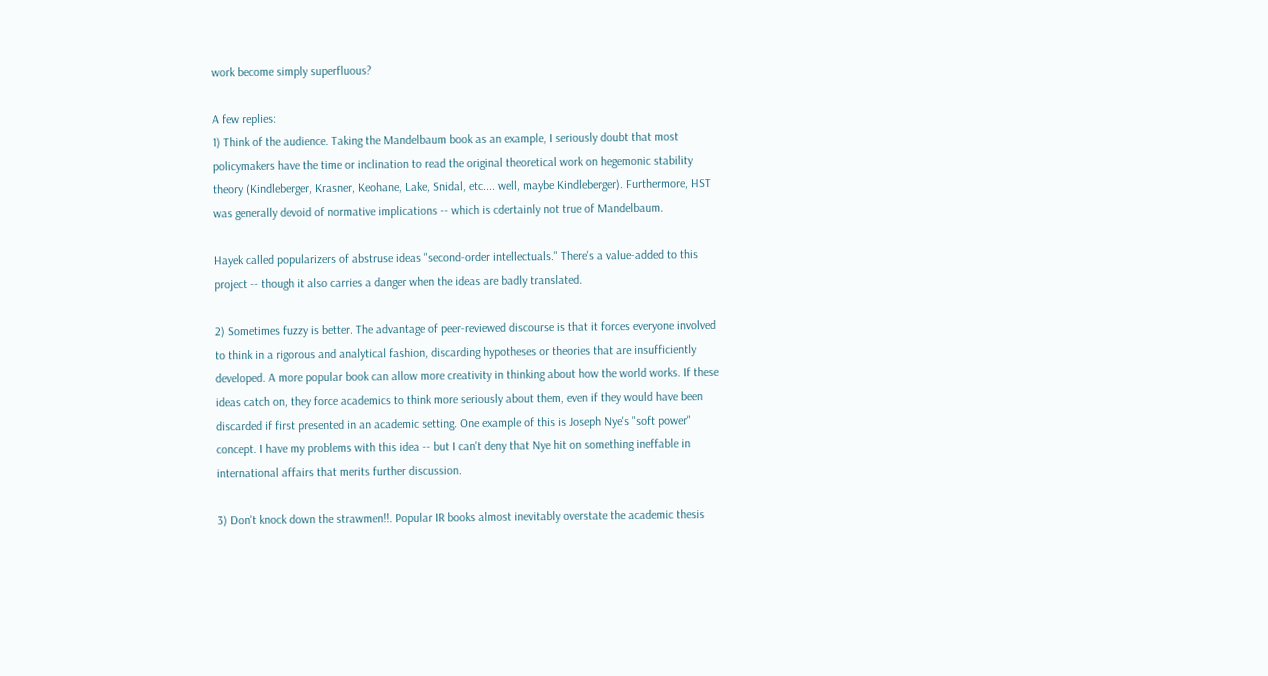work become simply superfluous?

A few replies:
1) Think of the audience. Taking the Mandelbaum book as an example, I seriously doubt that most policymakers have the time or inclination to read the original theoretical work on hegemonic stability theory (Kindleberger, Krasner, Keohane, Lake, Snidal, etc.... well, maybe Kindleberger). Furthermore, HST was generally devoid of normative implications -- which is cdertainly not true of Mandelbaum.

Hayek called popularizers of abstruse ideas "second-order intellectuals." There's a value-added to this project -- though it also carries a danger when the ideas are badly translated.

2) Sometimes fuzzy is better. The advantage of peer-reviewed discourse is that it forces everyone involved to think in a rigorous and analytical fashion, discarding hypotheses or theories that are insufficiently developed. A more popular book can allow more creativity in thinking about how the world works. If these ideas catch on, they force academics to think more seriously about them, even if they would have been discarded if first presented in an academic setting. One example of this is Joseph Nye's "soft power" concept. I have my problems with this idea -- but I can't deny that Nye hit on something ineffable in international affairs that merits further discussion.

3) Don't knock down the strawmen!!. Popular IR books almost inevitably overstate the academic thesis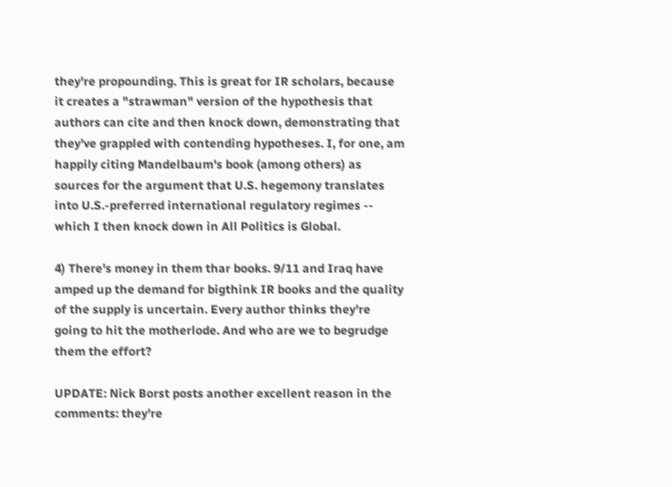they're propounding. This is great for IR scholars, because it creates a "strawman" version of the hypothesis that authors can cite and then knock down, demonstrating that they've grappled with contending hypotheses. I, for one, am happily citing Mandelbaum's book (among others) as sources for the argument that U.S. hegemony translates into U.S.-preferred international regulatory regimes -- which I then knock down in All Politics is Global.

4) There's money in them thar books. 9/11 and Iraq have amped up the demand for bigthink IR books and the quality of the supply is uncertain. Every author thinks they're going to hit the motherlode. And who are we to begrudge them the effort?

UPDATE: Nick Borst posts another excellent reason in the comments: they're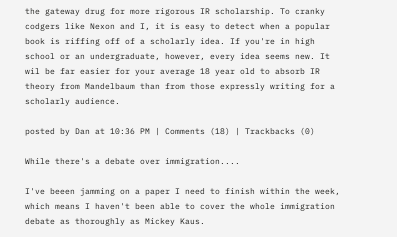the gateway drug for more rigorous IR scholarship. To cranky codgers like Nexon and I, it is easy to detect when a popular book is riffing off of a scholarly idea. If you're in high school or an undergraduate, however, every idea seems new. It wil be far easier for your average 18 year old to absorb IR theory from Mandelbaum than from those expressly writing for a scholarly audience.

posted by Dan at 10:36 PM | Comments (18) | Trackbacks (0)

While there's a debate over immigration....

I've beeen jamming on a paper I need to finish within the week, which means I haven't been able to cover the whole immigration debate as thoroughly as Mickey Kaus.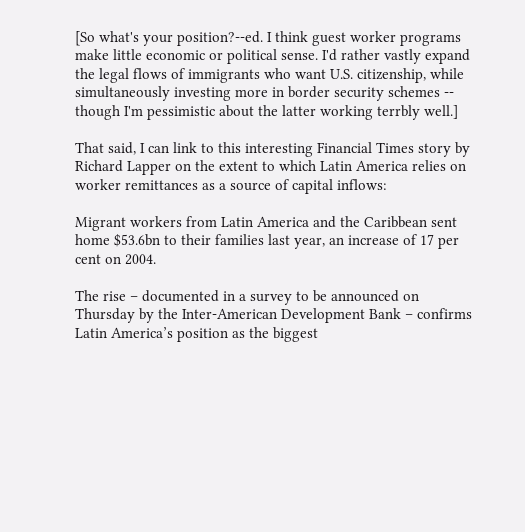[So what's your position?--ed. I think guest worker programs make little economic or political sense. I'd rather vastly expand the legal flows of immigrants who want U.S. citizenship, while simultaneously investing more in border security schemes -- though I'm pessimistic about the latter working terrbly well.]

That said, I can link to this interesting Financial Times story by Richard Lapper on the extent to which Latin America relies on worker remittances as a source of capital inflows:

Migrant workers from Latin America and the Caribbean sent home $53.6bn to their families last year, an increase of 17 per cent on 2004.

The rise – documented in a survey to be announced on Thursday by the Inter-American Development Bank – confirms Latin America’s position as the biggest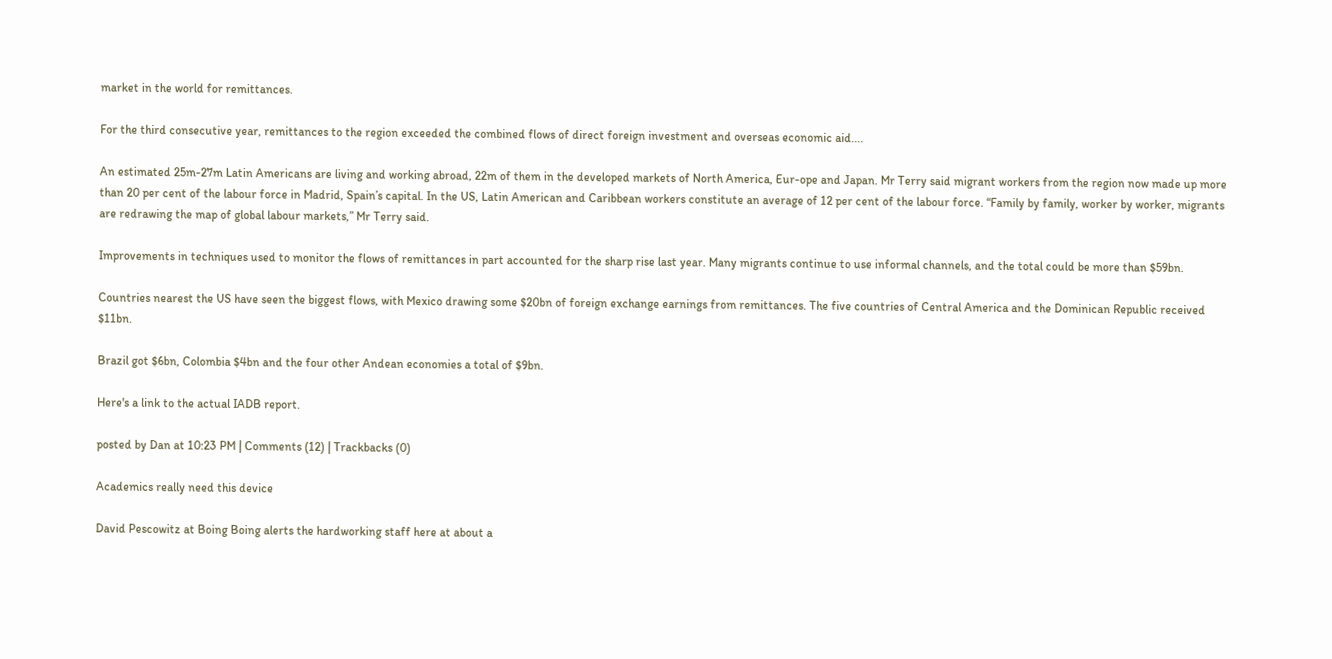market in the world for remittances.

For the third consecutive year, remittances to the region exceeded the combined flows of direct foreign investment and overseas economic aid....

An estimated 25m-27m Latin Americans are living and working abroad, 22m of them in the developed markets of North America, Eur-ope and Japan. Mr Terry said migrant workers from the region now made up more than 20 per cent of the labour force in Madrid, Spain’s capital. In the US, Latin American and Caribbean workers constitute an average of 12 per cent of the labour force. “Family by family, worker by worker, migrants are redrawing the map of global labour markets,” Mr Terry said.

Improvements in techniques used to monitor the flows of remittances in part accounted for the sharp rise last year. Many migrants continue to use informal channels, and the total could be more than $59bn.

Countries nearest the US have seen the biggest flows, with Mexico drawing some $20bn of foreign exchange earnings from remittances. The five countries of Central America and the Dominican Republic received $11bn.

Brazil got $6bn, Colombia $4bn and the four other Andean economies a total of $9bn.

Here's a link to the actual IADB report.

posted by Dan at 10:23 PM | Comments (12) | Trackbacks (0)

Academics really need this device

David Pescowitz at Boing Boing alerts the hardworking staff here at about a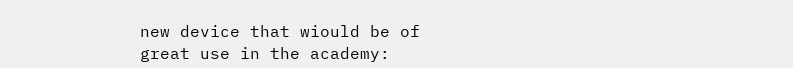new device that wiould be of great use in the academy: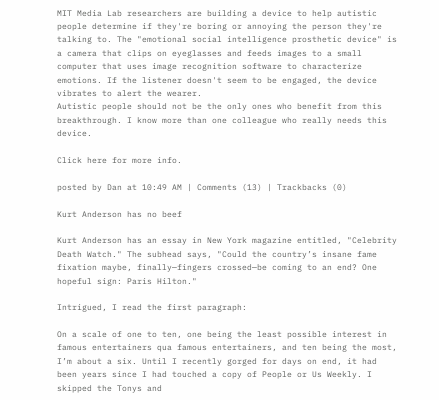MIT Media Lab researchers are building a device to help autistic people determine if they're boring or annoying the person they're talking to. The "emotional social intelligence prosthetic device" is a camera that clips on eyeglasses and feeds images to a small computer that uses image recognition software to characterize emotions. If the listener doesn't seem to be engaged, the device vibrates to alert the wearer.
Autistic people should not be the only ones who benefit from this breakthrough. I know more than one colleague who really needs this device.

Click here for more info.

posted by Dan at 10:49 AM | Comments (13) | Trackbacks (0)

Kurt Anderson has no beef

Kurt Anderson has an essay in New York magazine entitled, "Celebrity Death Watch." The subhead says, "Could the country’s insane fame fixation maybe, finally—fingers crossed—be coming to an end? One hopeful sign: Paris Hilton."

Intrigued, I read the first paragraph:

On a scale of one to ten, one being the least possible interest in famous entertainers qua famous entertainers, and ten being the most, I’m about a six. Until I recently gorged for days on end, it had been years since I had touched a copy of People or Us Weekly. I skipped the Tonys and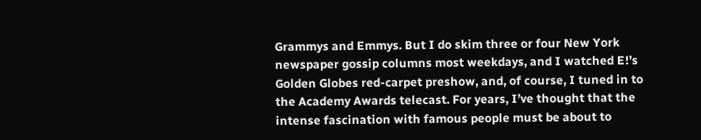Grammys and Emmys. But I do skim three or four New York newspaper gossip columns most weekdays, and I watched E!’s Golden Globes red-carpet preshow, and, of course, I tuned in to the Academy Awards telecast. For years, I’ve thought that the intense fascination with famous people must be about to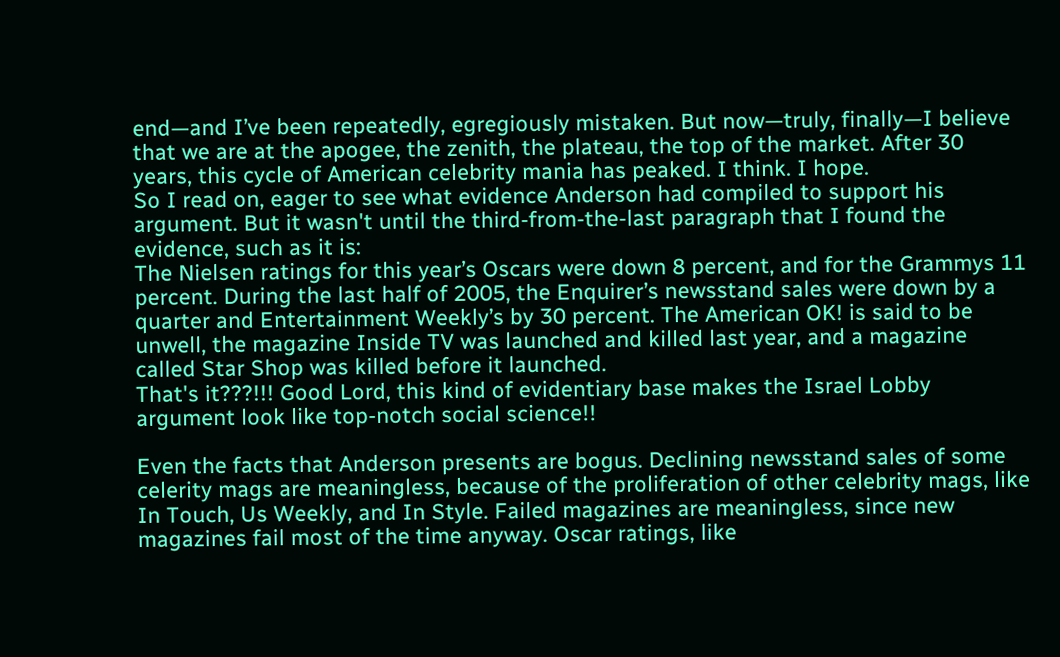end—and I’ve been repeatedly, egregiously mistaken. But now—truly, finally—I believe that we are at the apogee, the zenith, the plateau, the top of the market. After 30 years, this cycle of American celebrity mania has peaked. I think. I hope.
So I read on, eager to see what evidence Anderson had compiled to support his argument. But it wasn't until the third-from-the-last paragraph that I found the evidence, such as it is:
The Nielsen ratings for this year’s Oscars were down 8 percent, and for the Grammys 11 percent. During the last half of 2005, the Enquirer’s newsstand sales were down by a quarter and Entertainment Weekly’s by 30 percent. The American OK! is said to be unwell, the magazine Inside TV was launched and killed last year, and a magazine called Star Shop was killed before it launched.
That's it???!!! Good Lord, this kind of evidentiary base makes the Israel Lobby argument look like top-notch social science!!

Even the facts that Anderson presents are bogus. Declining newsstand sales of some celerity mags are meaningless, because of the proliferation of other celebrity mags, like In Touch, Us Weekly, and In Style. Failed magazines are meaningless, since new magazines fail most of the time anyway. Oscar ratings, like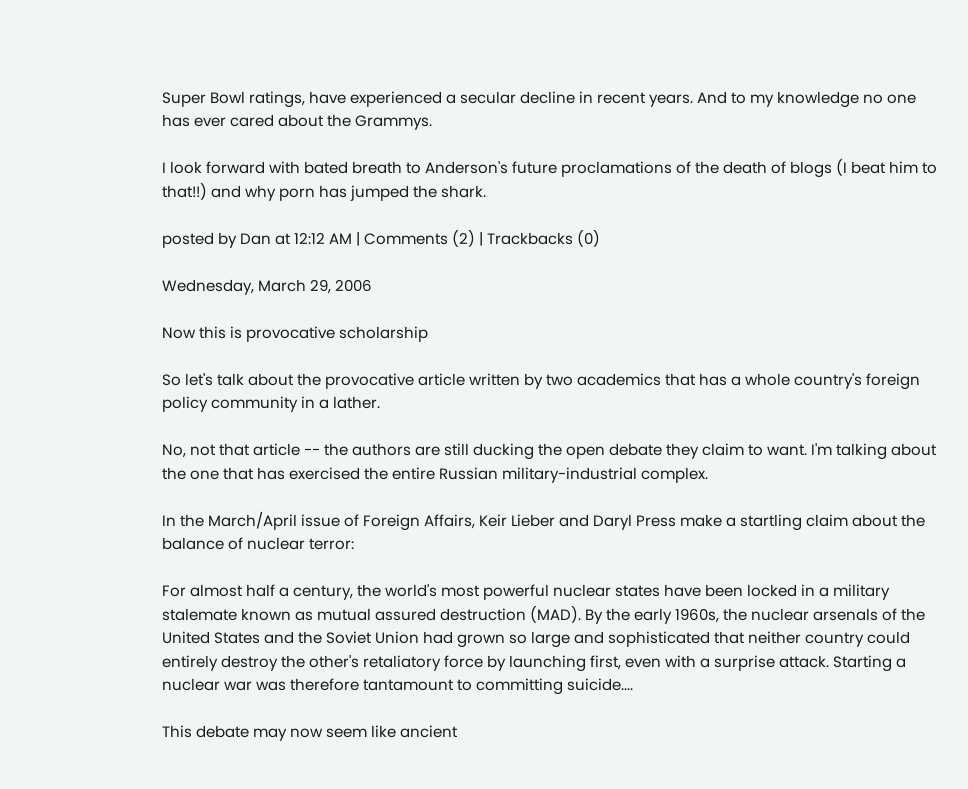Super Bowl ratings, have experienced a secular decline in recent years. And to my knowledge no one has ever cared about the Grammys.

I look forward with bated breath to Anderson's future proclamations of the death of blogs (I beat him to that!!) and why porn has jumped the shark.

posted by Dan at 12:12 AM | Comments (2) | Trackbacks (0)

Wednesday, March 29, 2006

Now this is provocative scholarship

So let's talk about the provocative article written by two academics that has a whole country's foreign policy community in a lather.

No, not that article -- the authors are still ducking the open debate they claim to want. I'm talking about the one that has exercised the entire Russian military-industrial complex.

In the March/April issue of Foreign Affairs, Keir Lieber and Daryl Press make a startling claim about the balance of nuclear terror:

For almost half a century, the world's most powerful nuclear states have been locked in a military stalemate known as mutual assured destruction (MAD). By the early 1960s, the nuclear arsenals of the United States and the Soviet Union had grown so large and sophisticated that neither country could entirely destroy the other's retaliatory force by launching first, even with a surprise attack. Starting a nuclear war was therefore tantamount to committing suicide....

This debate may now seem like ancient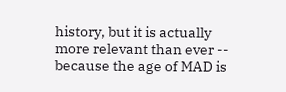history, but it is actually more relevant than ever -- because the age of MAD is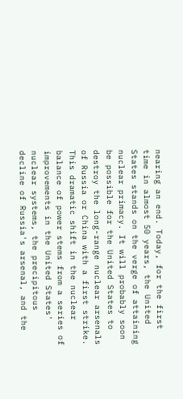nearing an end. Today, for the first time in almost 50 years, the United States stands on the verge of attaining nuclear primacy. It will probably soon be possible for the United States to destroy the long-range nuclear arsenals of Russia or China with a first strike. This dramatic shift in the nuclear balance of power stems from a series of improvements in the United States' nuclear systems, the precipitous decline of Russia's arsenal, and the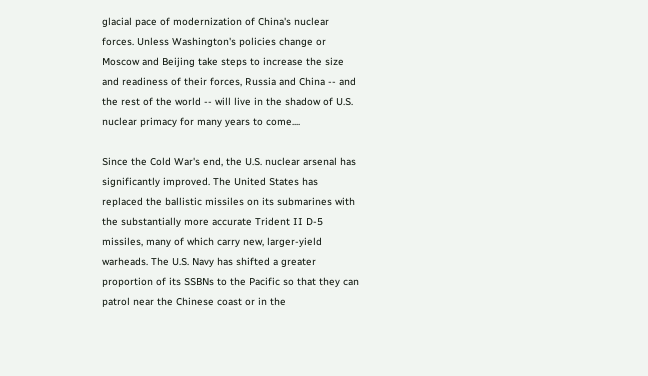glacial pace of modernization of China's nuclear forces. Unless Washington's policies change or Moscow and Beijing take steps to increase the size and readiness of their forces, Russia and China -- and the rest of the world -- will live in the shadow of U.S. nuclear primacy for many years to come....

Since the Cold War's end, the U.S. nuclear arsenal has significantly improved. The United States has replaced the ballistic missiles on its submarines with the substantially more accurate Trident II D-5 missiles, many of which carry new, larger-yield warheads. The U.S. Navy has shifted a greater proportion of its SSBNs to the Pacific so that they can patrol near the Chinese coast or in the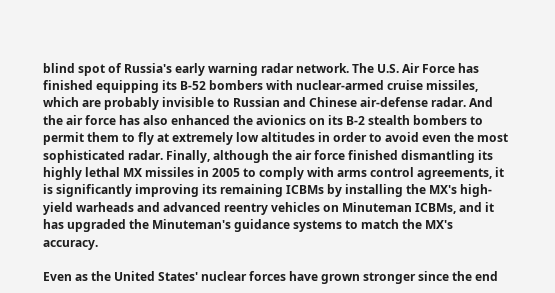blind spot of Russia's early warning radar network. The U.S. Air Force has finished equipping its B-52 bombers with nuclear-armed cruise missiles, which are probably invisible to Russian and Chinese air-defense radar. And the air force has also enhanced the avionics on its B-2 stealth bombers to permit them to fly at extremely low altitudes in order to avoid even the most sophisticated radar. Finally, although the air force finished dismantling its highly lethal MX missiles in 2005 to comply with arms control agreements, it is significantly improving its remaining ICBMs by installing the MX's high-yield warheads and advanced reentry vehicles on Minuteman ICBMs, and it has upgraded the Minuteman's guidance systems to match the MX's accuracy.

Even as the United States' nuclear forces have grown stronger since the end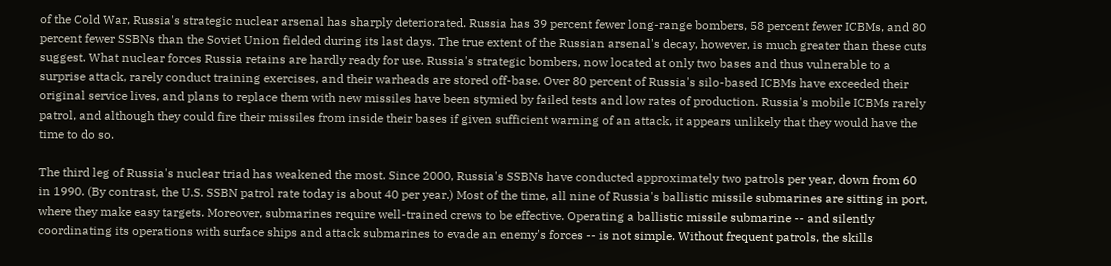of the Cold War, Russia's strategic nuclear arsenal has sharply deteriorated. Russia has 39 percent fewer long-range bombers, 58 percent fewer ICBMs, and 80 percent fewer SSBNs than the Soviet Union fielded during its last days. The true extent of the Russian arsenal's decay, however, is much greater than these cuts suggest. What nuclear forces Russia retains are hardly ready for use. Russia's strategic bombers, now located at only two bases and thus vulnerable to a surprise attack, rarely conduct training exercises, and their warheads are stored off-base. Over 80 percent of Russia's silo-based ICBMs have exceeded their original service lives, and plans to replace them with new missiles have been stymied by failed tests and low rates of production. Russia's mobile ICBMs rarely patrol, and although they could fire their missiles from inside their bases if given sufficient warning of an attack, it appears unlikely that they would have the time to do so.

The third leg of Russia's nuclear triad has weakened the most. Since 2000, Russia's SSBNs have conducted approximately two patrols per year, down from 60 in 1990. (By contrast, the U.S. SSBN patrol rate today is about 40 per year.) Most of the time, all nine of Russia's ballistic missile submarines are sitting in port, where they make easy targets. Moreover, submarines require well-trained crews to be effective. Operating a ballistic missile submarine -- and silently coordinating its operations with surface ships and attack submarines to evade an enemy's forces -- is not simple. Without frequent patrols, the skills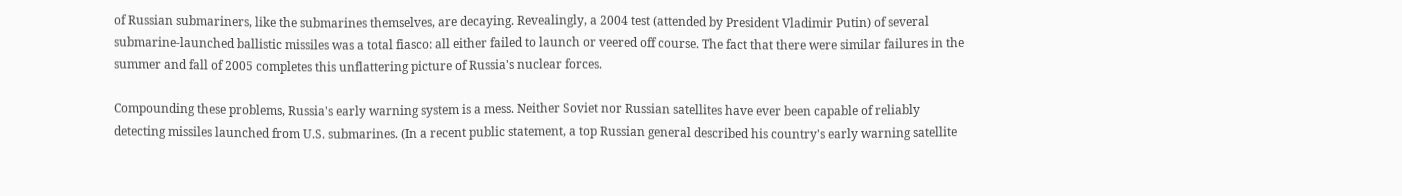of Russian submariners, like the submarines themselves, are decaying. Revealingly, a 2004 test (attended by President Vladimir Putin) of several submarine-launched ballistic missiles was a total fiasco: all either failed to launch or veered off course. The fact that there were similar failures in the summer and fall of 2005 completes this unflattering picture of Russia's nuclear forces.

Compounding these problems, Russia's early warning system is a mess. Neither Soviet nor Russian satellites have ever been capable of reliably detecting missiles launched from U.S. submarines. (In a recent public statement, a top Russian general described his country's early warning satellite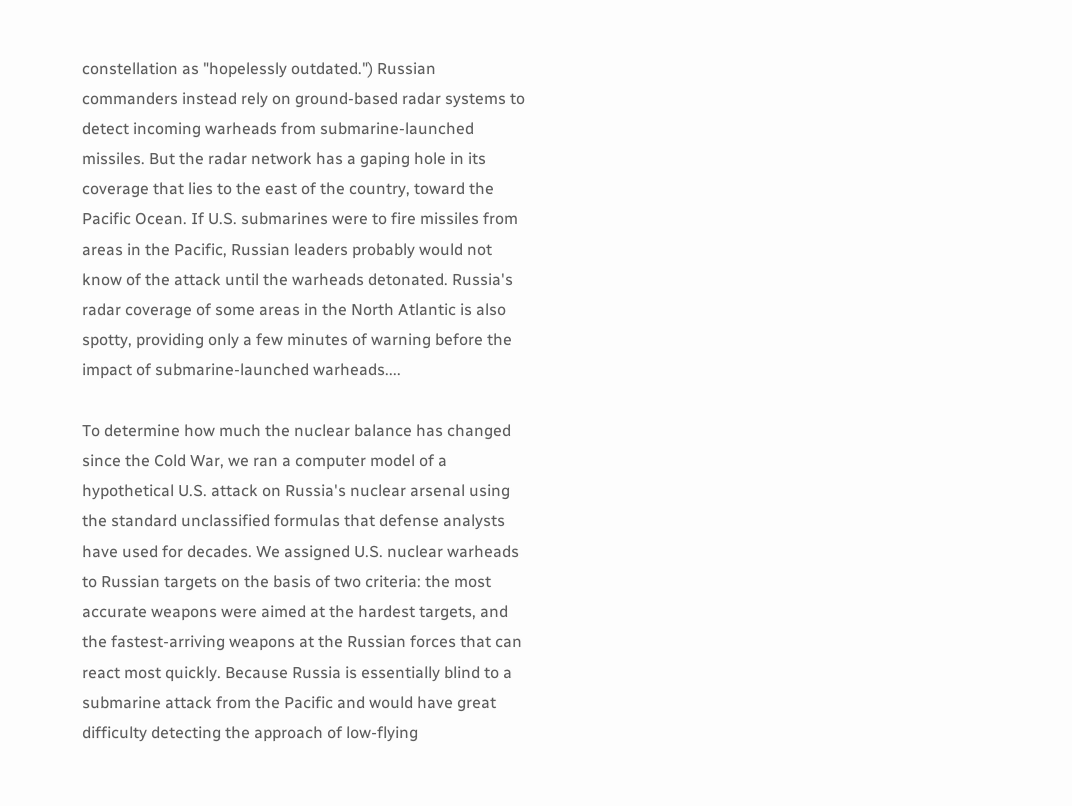constellation as "hopelessly outdated.") Russian commanders instead rely on ground-based radar systems to detect incoming warheads from submarine-launched missiles. But the radar network has a gaping hole in its coverage that lies to the east of the country, toward the Pacific Ocean. If U.S. submarines were to fire missiles from areas in the Pacific, Russian leaders probably would not know of the attack until the warheads detonated. Russia's radar coverage of some areas in the North Atlantic is also spotty, providing only a few minutes of warning before the impact of submarine-launched warheads....

To determine how much the nuclear balance has changed since the Cold War, we ran a computer model of a hypothetical U.S. attack on Russia's nuclear arsenal using the standard unclassified formulas that defense analysts have used for decades. We assigned U.S. nuclear warheads to Russian targets on the basis of two criteria: the most accurate weapons were aimed at the hardest targets, and the fastest-arriving weapons at the Russian forces that can react most quickly. Because Russia is essentially blind to a submarine attack from the Pacific and would have great difficulty detecting the approach of low-flying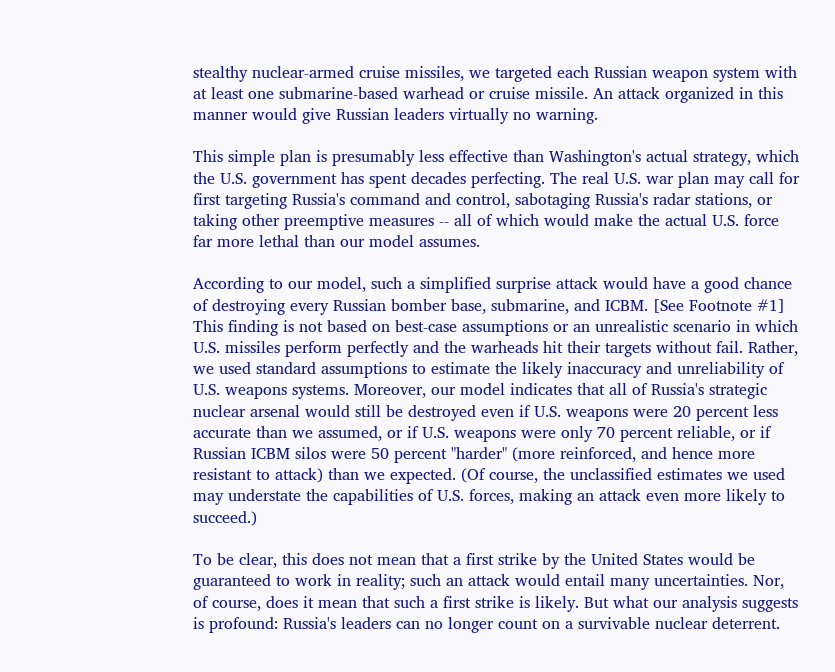stealthy nuclear-armed cruise missiles, we targeted each Russian weapon system with at least one submarine-based warhead or cruise missile. An attack organized in this manner would give Russian leaders virtually no warning.

This simple plan is presumably less effective than Washington's actual strategy, which the U.S. government has spent decades perfecting. The real U.S. war plan may call for first targeting Russia's command and control, sabotaging Russia's radar stations, or taking other preemptive measures -- all of which would make the actual U.S. force far more lethal than our model assumes.

According to our model, such a simplified surprise attack would have a good chance of destroying every Russian bomber base, submarine, and ICBM. [See Footnote #1] This finding is not based on best-case assumptions or an unrealistic scenario in which U.S. missiles perform perfectly and the warheads hit their targets without fail. Rather, we used standard assumptions to estimate the likely inaccuracy and unreliability of U.S. weapons systems. Moreover, our model indicates that all of Russia's strategic nuclear arsenal would still be destroyed even if U.S. weapons were 20 percent less accurate than we assumed, or if U.S. weapons were only 70 percent reliable, or if Russian ICBM silos were 50 percent "harder" (more reinforced, and hence more resistant to attack) than we expected. (Of course, the unclassified estimates we used may understate the capabilities of U.S. forces, making an attack even more likely to succeed.)

To be clear, this does not mean that a first strike by the United States would be guaranteed to work in reality; such an attack would entail many uncertainties. Nor, of course, does it mean that such a first strike is likely. But what our analysis suggests is profound: Russia's leaders can no longer count on a survivable nuclear deterrent.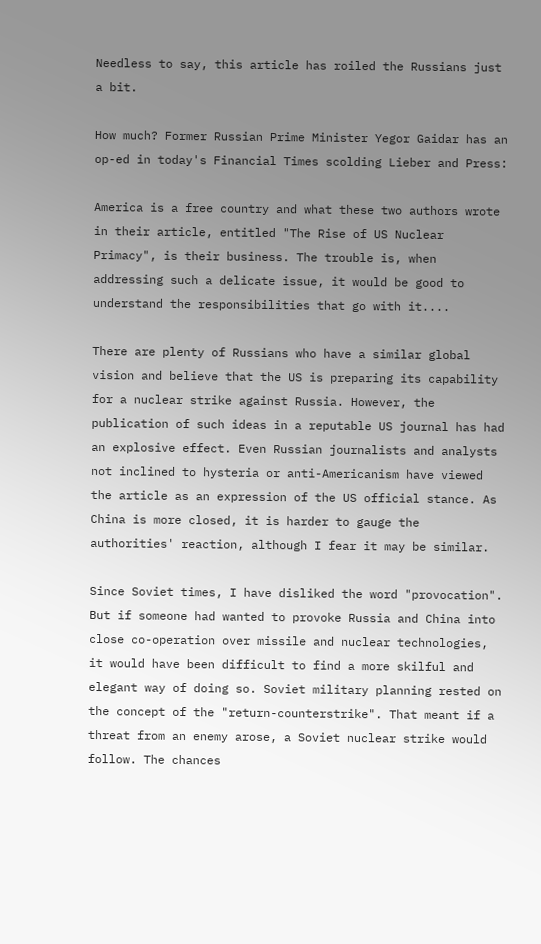Needless to say, this article has roiled the Russians just a bit.

How much? Former Russian Prime Minister Yegor Gaidar has an op-ed in today's Financial Times scolding Lieber and Press:

America is a free country and what these two authors wrote in their article, entitled "The Rise of US Nuclear Primacy", is their business. The trouble is, when addressing such a delicate issue, it would be good to understand the responsibilities that go with it....

There are plenty of Russians who have a similar global vision and believe that the US is preparing its capability for a nuclear strike against Russia. However, the publication of such ideas in a reputable US journal has had an explosive effect. Even Russian journalists and analysts not inclined to hysteria or anti-Americanism have viewed the article as an expression of the US official stance. As China is more closed, it is harder to gauge the authorities' reaction, although I fear it may be similar.

Since Soviet times, I have disliked the word "provocation". But if someone had wanted to provoke Russia and China into close co-operation over missile and nuclear technologies, it would have been difficult to find a more skilful and elegant way of doing so. Soviet military planning rested on the concept of the "return-counterstrike". That meant if a threat from an enemy arose, a Soviet nuclear strike would follow. The chances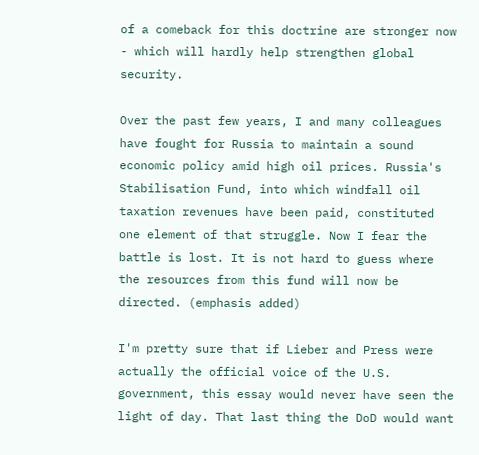of a comeback for this doctrine are stronger now - which will hardly help strengthen global security.

Over the past few years, I and many colleagues have fought for Russia to maintain a sound economic policy amid high oil prices. Russia's Stabilisation Fund, into which windfall oil taxation revenues have been paid, constituted one element of that struggle. Now I fear the battle is lost. It is not hard to guess where the resources from this fund will now be directed. (emphasis added)

I'm pretty sure that if Lieber and Press were actually the official voice of the U.S. government, this essay would never have seen the light of day. That last thing the DoD would want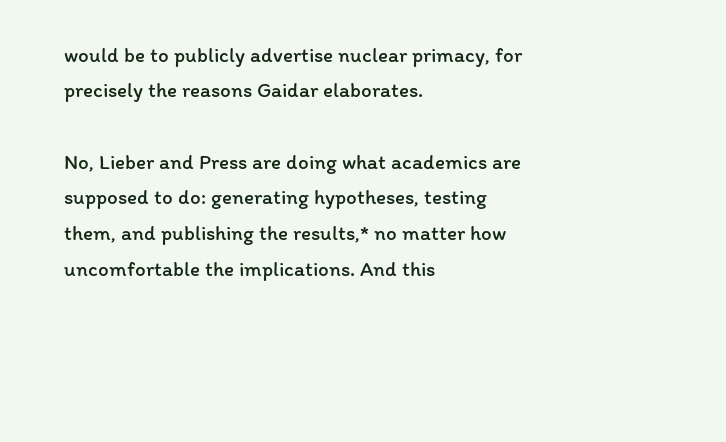would be to publicly advertise nuclear primacy, for precisely the reasons Gaidar elaborates.

No, Lieber and Press are doing what academics are supposed to do: generating hypotheses, testing them, and publishing the results,* no matter how uncomfortable the implications. And this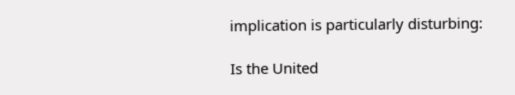implication is particularly disturbing:

Is the United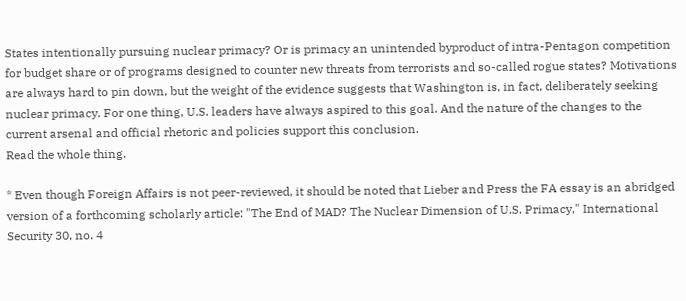States intentionally pursuing nuclear primacy? Or is primacy an unintended byproduct of intra-Pentagon competition for budget share or of programs designed to counter new threats from terrorists and so-called rogue states? Motivations are always hard to pin down, but the weight of the evidence suggests that Washington is, in fact, deliberately seeking nuclear primacy. For one thing, U.S. leaders have always aspired to this goal. And the nature of the changes to the current arsenal and official rhetoric and policies support this conclusion.
Read the whole thing.

* Even though Foreign Affairs is not peer-reviewed, it should be noted that Lieber and Press the FA essay is an abridged version of a forthcoming scholarly article: "The End of MAD? The Nuclear Dimension of U.S. Primacy," International Security 30, no. 4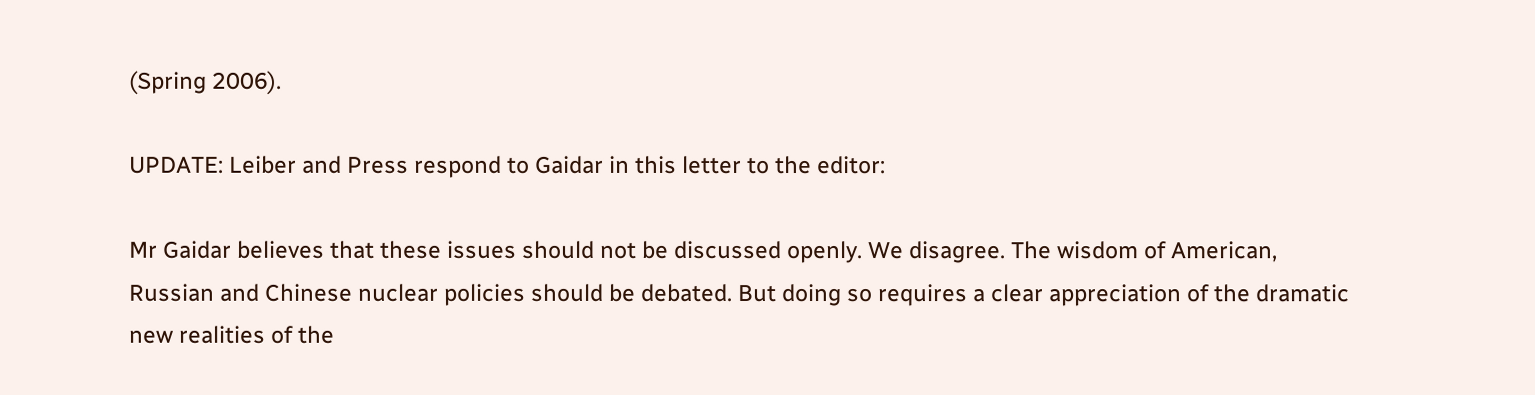(Spring 2006).

UPDATE: Leiber and Press respond to Gaidar in this letter to the editor:

Mr Gaidar believes that these issues should not be discussed openly. We disagree. The wisdom of American, Russian and Chinese nuclear policies should be debated. But doing so requires a clear appreciation of the dramatic new realities of the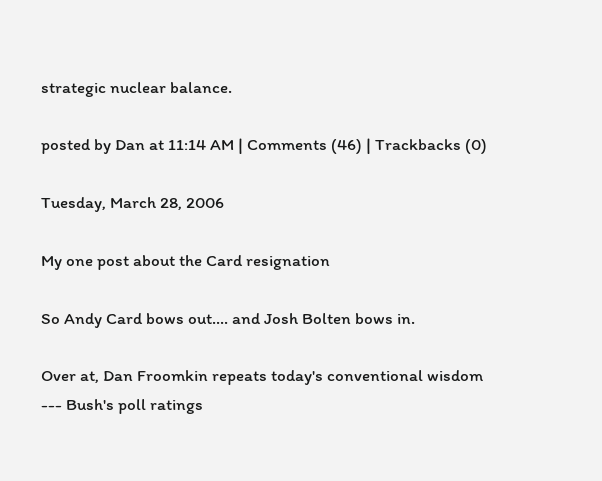strategic nuclear balance.

posted by Dan at 11:14 AM | Comments (46) | Trackbacks (0)

Tuesday, March 28, 2006

My one post about the Card resignation

So Andy Card bows out.... and Josh Bolten bows in.

Over at, Dan Froomkin repeats today's conventional wisdom --- Bush's poll ratings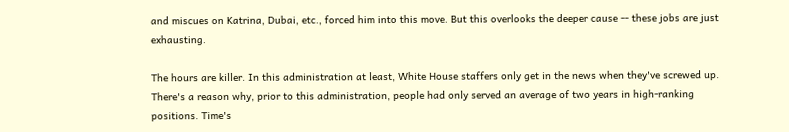and miscues on Katrina, Dubai, etc., forced him into this move. But this overlooks the deeper cause -- these jobs are just exhausting.

The hours are killer. In this administration at least, White House staffers only get in the news when they've screwed up. There's a reason why, prior to this administration, people had only served an average of two years in high-ranking positions. Time's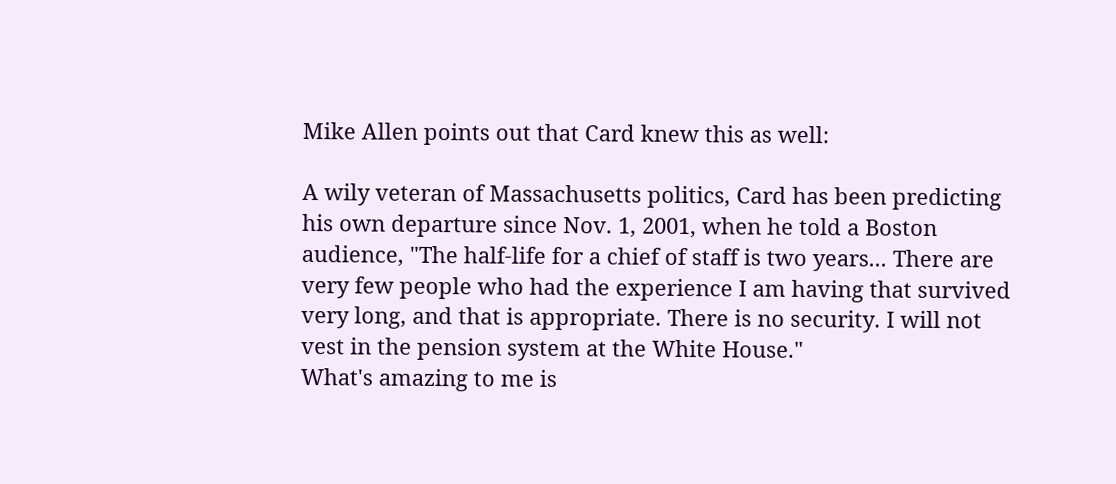Mike Allen points out that Card knew this as well:

A wily veteran of Massachusetts politics, Card has been predicting his own departure since Nov. 1, 2001, when he told a Boston audience, "The half-life for a chief of staff is two years... There are very few people who had the experience I am having that survived very long, and that is appropriate. There is no security. I will not vest in the pension system at the White House."
What's amazing to me is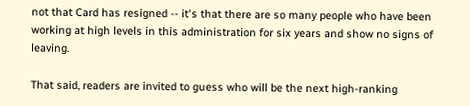not that Card has resigned -- it's that there are so many people who have been working at high levels in this administration for six years and show no signs of leaving.

That said, readers are invited to guess who will be the next high-ranking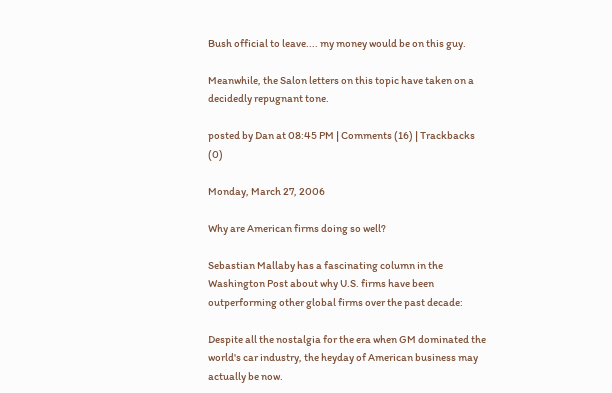Bush official to leave.... my money would be on this guy.

Meanwhile, the Salon letters on this topic have taken on a decidedly repugnant tone.

posted by Dan at 08:45 PM | Comments (16) | Trackbacks (0)

Monday, March 27, 2006

Why are American firms doing so well?

Sebastian Mallaby has a fascinating column in the Washington Post about why U.S. firms have been outperforming other global firms over the past decade:

Despite all the nostalgia for the era when GM dominated the world's car industry, the heyday of American business may actually be now.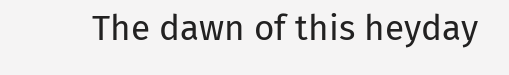The dawn of this heyday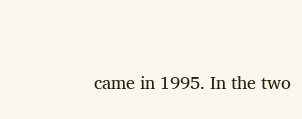came in 1995. In the two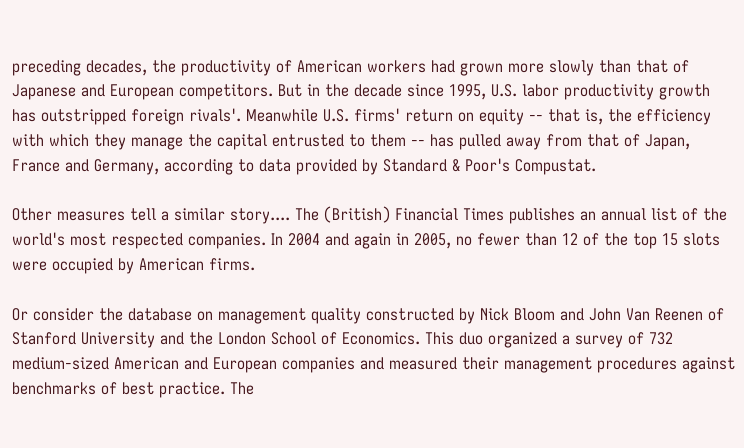preceding decades, the productivity of American workers had grown more slowly than that of Japanese and European competitors. But in the decade since 1995, U.S. labor productivity growth has outstripped foreign rivals'. Meanwhile U.S. firms' return on equity -- that is, the efficiency with which they manage the capital entrusted to them -- has pulled away from that of Japan, France and Germany, according to data provided by Standard & Poor's Compustat.

Other measures tell a similar story.... The (British) Financial Times publishes an annual list of the world's most respected companies. In 2004 and again in 2005, no fewer than 12 of the top 15 slots were occupied by American firms.

Or consider the database on management quality constructed by Nick Bloom and John Van Reenen of Stanford University and the London School of Economics. This duo organized a survey of 732 medium-sized American and European companies and measured their management procedures against benchmarks of best practice. The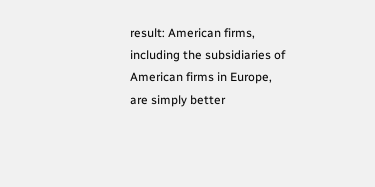result: American firms, including the subsidiaries of American firms in Europe, are simply better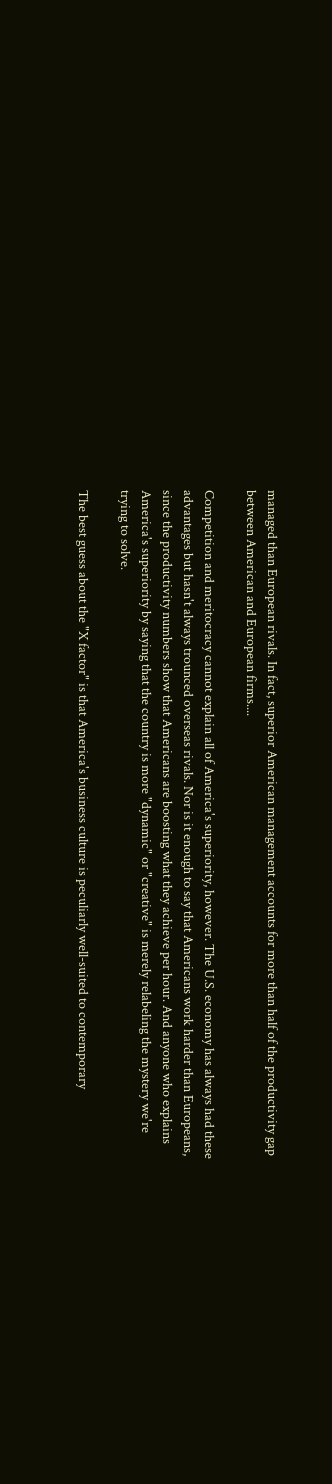managed than European rivals. In fact, superior American management accounts for more than half of the productivity gap between American and European firms....

Competition and meritocracy cannot explain all of America's superiority, however. The U.S. economy has always had these advantages but hasn't always trounced overseas rivals. Nor is it enough to say that Americans work harder than Europeans, since the productivity numbers show that Americans are boosting what they achieve per hour. And anyone who explains America's superiority by saying that the country is more "dynamic" or "creative" is merely relabeling the mystery we're trying to solve.

The best guess about the "X factor" is that America's business culture is peculiarly well-suited to contemporary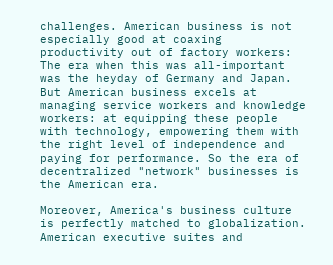challenges. American business is not especially good at coaxing productivity out of factory workers: The era when this was all-important was the heyday of Germany and Japan. But American business excels at managing service workers and knowledge workers: at equipping these people with technology, empowering them with the right level of independence and paying for performance. So the era of decentralized "network" businesses is the American era.

Moreover, America's business culture is perfectly matched to globalization. American executive suites and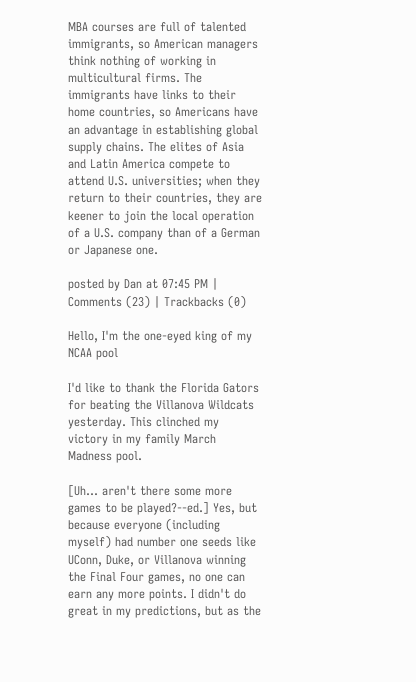MBA courses are full of talented immigrants, so American managers think nothing of working in multicultural firms. The immigrants have links to their home countries, so Americans have an advantage in establishing global supply chains. The elites of Asia and Latin America compete to attend U.S. universities; when they return to their countries, they are keener to join the local operation of a U.S. company than of a German or Japanese one.

posted by Dan at 07:45 PM | Comments (23) | Trackbacks (0)

Hello, I'm the one-eyed king of my NCAA pool

I'd like to thank the Florida Gators for beating the Villanova Wildcats yesterday. This clinched my victory in my family March Madness pool.

[Uh... aren't there some more games to be played?--ed.] Yes, but because everyone (including myself) had number one seeds like UConn, Duke, or Villanova winning the Final Four games, no one can earn any more points. I didn't do great in my predictions, but as the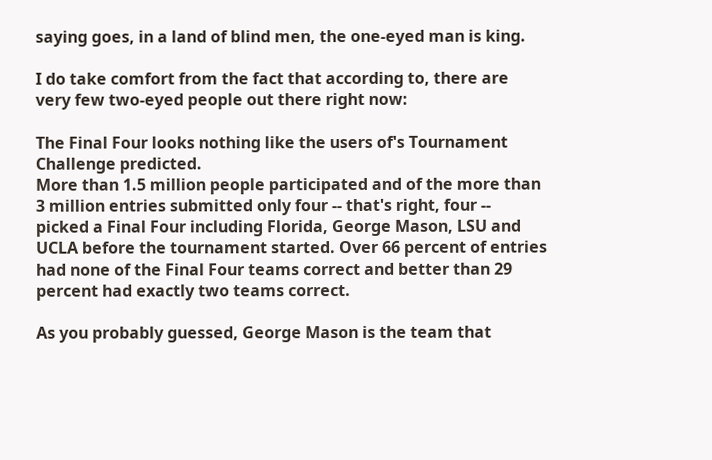saying goes, in a land of blind men, the one-eyed man is king.

I do take comfort from the fact that according to, there are very few two-eyed people out there right now:

The Final Four looks nothing like the users of's Tournament Challenge predicted.
More than 1.5 million people participated and of the more than 3 million entries submitted only four -- that's right, four -- picked a Final Four including Florida, George Mason, LSU and UCLA before the tournament started. Over 66 percent of entries had none of the Final Four teams correct and better than 29 percent had exactly two teams correct.

As you probably guessed, George Mason is the team that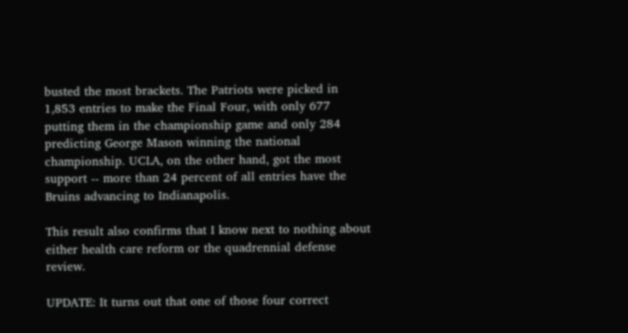busted the most brackets. The Patriots were picked in 1,853 entries to make the Final Four, with only 677 putting them in the championship game and only 284 predicting George Mason winning the national championship. UCLA, on the other hand, got the most support -- more than 24 percent of all entries have the Bruins advancing to Indianapolis.

This result also confirms that I know next to nothing about either health care reform or the quadrennial defense review.

UPDATE: It turns out that one of those four correct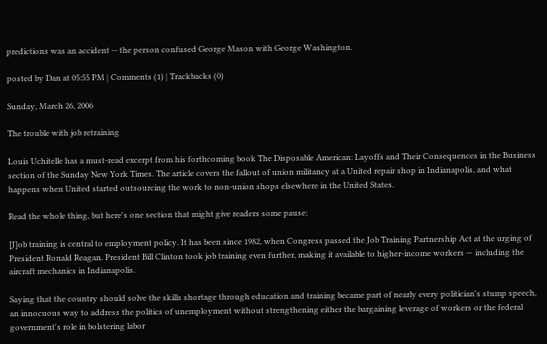predictions was an accident -- the person confused George Mason with George Washington.

posted by Dan at 05:55 PM | Comments (1) | Trackbacks (0)

Sunday, March 26, 2006

The trouble with job retraining

Louis Uchitelle has a must-read excerpt from his forthcoming book The Disposable American: Layoffs and Their Consequences in the Business section of the Sunday New York Times. The article covers the fallout of union militancy at a United repair shop in Indianapolis, and what happens when United started outsourcing the work to non-union shops elsewhere in the United States.

Read the whole thing, but here's one section that might give readers some pause:

[J]ob training is central to employment policy. It has been since 1982, when Congress passed the Job Training Partnership Act at the urging of President Ronald Reagan. President Bill Clinton took job training even further, making it available to higher-income workers — including the aircraft mechanics in Indianapolis.

Saying that the country should solve the skills shortage through education and training became part of nearly every politician's stump speech, an innocuous way to address the politics of unemployment without strengthening either the bargaining leverage of workers or the federal government's role in bolstering labor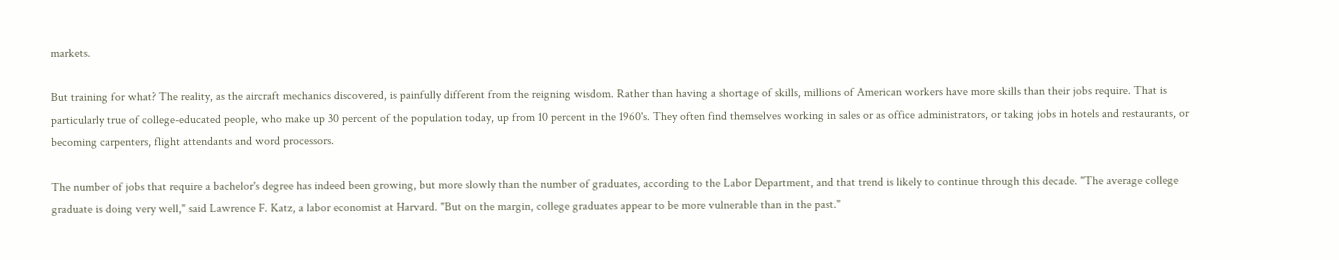markets.

But training for what? The reality, as the aircraft mechanics discovered, is painfully different from the reigning wisdom. Rather than having a shortage of skills, millions of American workers have more skills than their jobs require. That is particularly true of college-educated people, who make up 30 percent of the population today, up from 10 percent in the 1960's. They often find themselves working in sales or as office administrators, or taking jobs in hotels and restaurants, or becoming carpenters, flight attendants and word processors.

The number of jobs that require a bachelor's degree has indeed been growing, but more slowly than the number of graduates, according to the Labor Department, and that trend is likely to continue through this decade. "The average college graduate is doing very well," said Lawrence F. Katz, a labor economist at Harvard. "But on the margin, college graduates appear to be more vulnerable than in the past."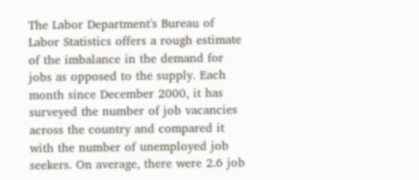The Labor Department's Bureau of Labor Statistics offers a rough estimate of the imbalance in the demand for jobs as opposed to the supply. Each month since December 2000, it has surveyed the number of job vacancies across the country and compared it with the number of unemployed job seekers. On average, there were 2.6 job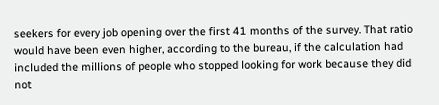seekers for every job opening over the first 41 months of the survey. That ratio would have been even higher, according to the bureau, if the calculation had included the millions of people who stopped looking for work because they did not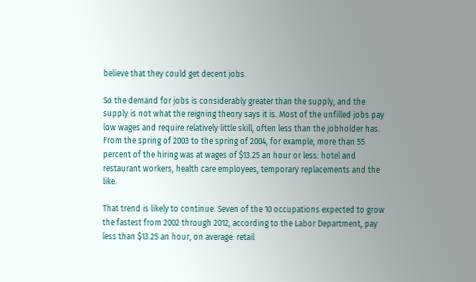believe that they could get decent jobs.

So the demand for jobs is considerably greater than the supply, and the supply is not what the reigning theory says it is. Most of the unfilled jobs pay low wages and require relatively little skill, often less than the jobholder has. From the spring of 2003 to the spring of 2004, for example, more than 55 percent of the hiring was at wages of $13.25 an hour or less: hotel and restaurant workers, health care employees, temporary replacements and the like.

That trend is likely to continue. Seven of the 10 occupations expected to grow the fastest from 2002 through 2012, according to the Labor Department, pay less than $13.25 an hour, on average: retail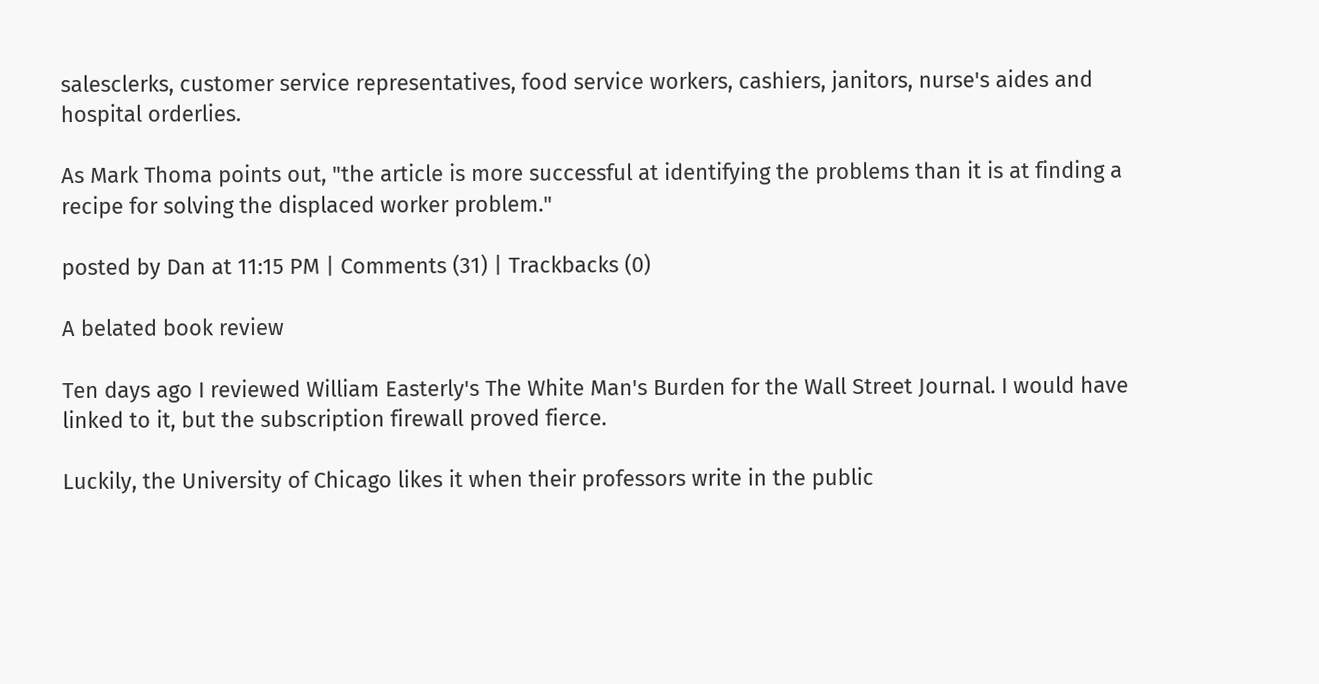salesclerks, customer service representatives, food service workers, cashiers, janitors, nurse's aides and hospital orderlies.

As Mark Thoma points out, "the article is more successful at identifying the problems than it is at finding a recipe for solving the displaced worker problem."

posted by Dan at 11:15 PM | Comments (31) | Trackbacks (0)

A belated book review

Ten days ago I reviewed William Easterly's The White Man's Burden for the Wall Street Journal. I would have linked to it, but the subscription firewall proved fierce.

Luckily, the University of Chicago likes it when their professors write in the public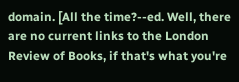domain. [All the time?--ed. Well, there are no current links to the London Review of Books, if that's what you're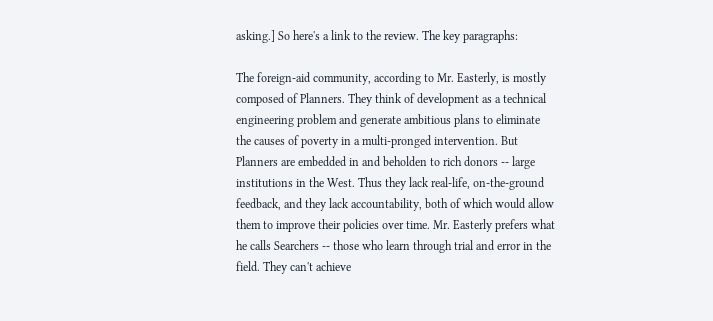asking.] So here's a link to the review. The key paragraphs:

The foreign-aid community, according to Mr. Easterly, is mostly composed of Planners. They think of development as a technical engineering problem and generate ambitious plans to eliminate the causes of poverty in a multi-pronged intervention. But Planners are embedded in and beholden to rich donors -- large institutions in the West. Thus they lack real-life, on-the-ground feedback, and they lack accountability, both of which would allow them to improve their policies over time. Mr. Easterly prefers what he calls Searchers -- those who learn through trial and error in the field. They can't achieve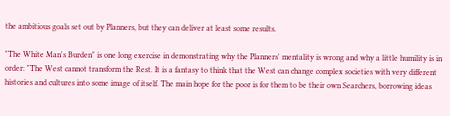the ambitious goals set out by Planners, but they can deliver at least some results.

"The White Man's Burden" is one long exercise in demonstrating why the Planners' mentality is wrong and why a little humility is in order: "The West cannot transform the Rest. It is a fantasy to think that the West can change complex societies with very different histories and cultures into some image of itself. The main hope for the poor is for them to be their own Searchers, borrowing ideas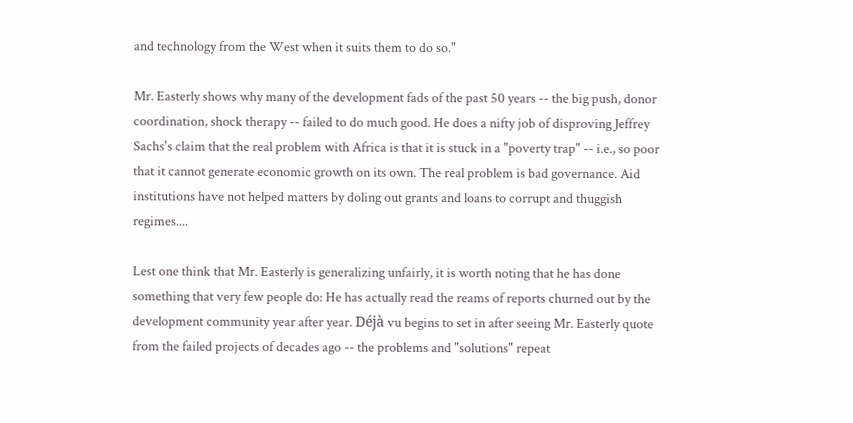and technology from the West when it suits them to do so."

Mr. Easterly shows why many of the development fads of the past 50 years -- the big push, donor coordination, shock therapy -- failed to do much good. He does a nifty job of disproving Jeffrey Sachs's claim that the real problem with Africa is that it is stuck in a "poverty trap" -- i.e., so poor that it cannot generate economic growth on its own. The real problem is bad governance. Aid institutions have not helped matters by doling out grants and loans to corrupt and thuggish regimes....

Lest one think that Mr. Easterly is generalizing unfairly, it is worth noting that he has done something that very few people do: He has actually read the reams of reports churned out by the development community year after year. Déjà vu begins to set in after seeing Mr. Easterly quote from the failed projects of decades ago -- the problems and "solutions" repeat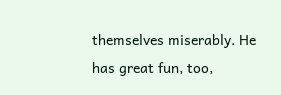themselves miserably. He has great fun, too,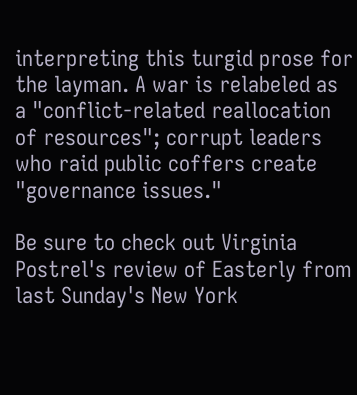interpreting this turgid prose for the layman. A war is relabeled as a "conflict-related reallocation of resources"; corrupt leaders who raid public coffers create "governance issues."

Be sure to check out Virginia Postrel's review of Easterly from last Sunday's New York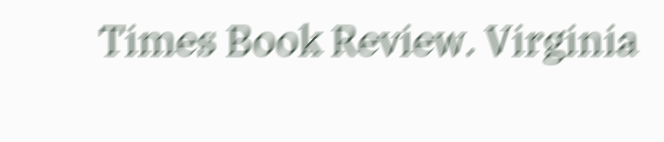Times Book Review. Virginia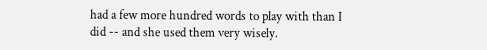had a few more hundred words to play with than I did -- and she used them very wisely.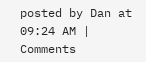posted by Dan at 09:24 AM | Comments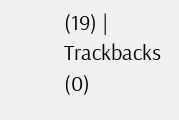(19) | Trackbacks (0)